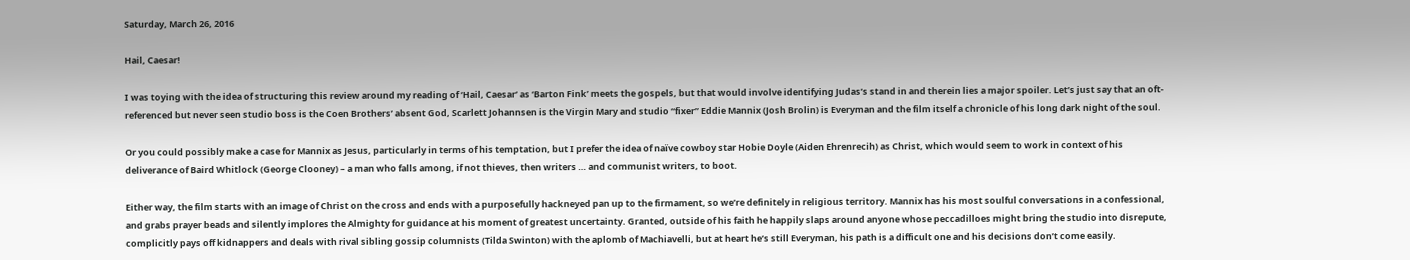Saturday, March 26, 2016

Hail, Caesar!

I was toying with the idea of structuring this review around my reading of ‘Hail, Caesar’ as ‘Barton Fink’ meets the gospels, but that would involve identifying Judas’s stand in and therein lies a major spoiler. Let’s just say that an oft-referenced but never seen studio boss is the Coen Brothers’ absent God, Scarlett Johannsen is the Virgin Mary and studio “fixer” Eddie Mannix (Josh Brolin) is Everyman and the film itself a chronicle of his long dark night of the soul.

Or you could possibly make a case for Mannix as Jesus, particularly in terms of his temptation, but I prefer the idea of naïve cowboy star Hobie Doyle (Aiden Ehrenrecih) as Christ, which would seem to work in context of his deliverance of Baird Whitlock (George Clooney) – a man who falls among, if not thieves, then writers … and communist writers, to boot.

Either way, the film starts with an image of Christ on the cross and ends with a purposefully hackneyed pan up to the firmament, so we’re definitely in religious territory. Mannix has his most soulful conversations in a confessional, and grabs prayer beads and silently implores the Almighty for guidance at his moment of greatest uncertainty. Granted, outside of his faith he happily slaps around anyone whose peccadilloes might bring the studio into disrepute, complicitly pays off kidnappers and deals with rival sibling gossip columnists (Tilda Swinton) with the aplomb of Machiavelli, but at heart he’s still Everyman, his path is a difficult one and his decisions don’t come easily.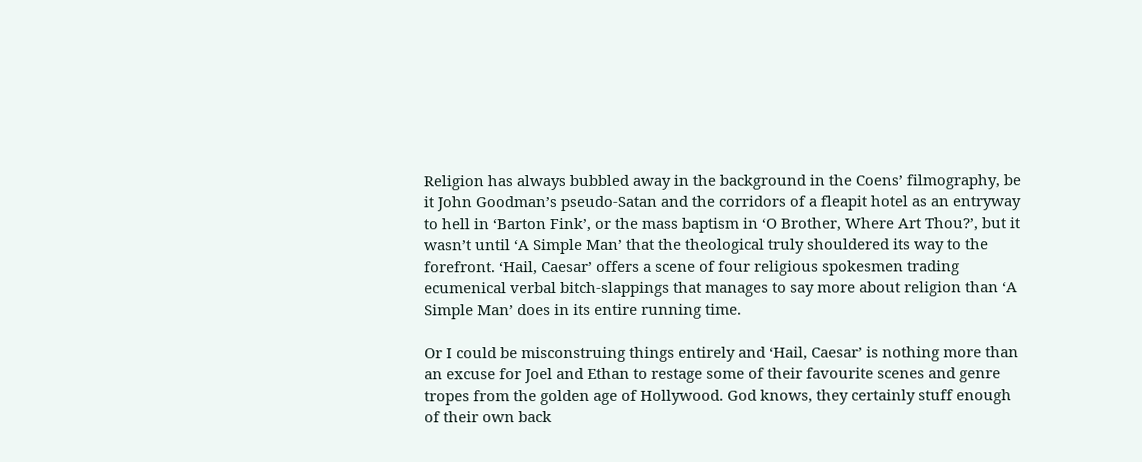Religion has always bubbled away in the background in the Coens’ filmography, be it John Goodman’s pseudo-Satan and the corridors of a fleapit hotel as an entryway to hell in ‘Barton Fink’, or the mass baptism in ‘O Brother, Where Art Thou?’, but it wasn’t until ‘A Simple Man’ that the theological truly shouldered its way to the forefront. ‘Hail, Caesar’ offers a scene of four religious spokesmen trading ecumenical verbal bitch-slappings that manages to say more about religion than ‘A Simple Man’ does in its entire running time.

Or I could be misconstruing things entirely and ‘Hail, Caesar’ is nothing more than an excuse for Joel and Ethan to restage some of their favourite scenes and genre tropes from the golden age of Hollywood. God knows, they certainly stuff enough of their own back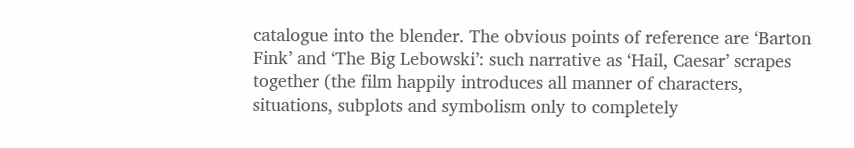catalogue into the blender. The obvious points of reference are ‘Barton Fink’ and ‘The Big Lebowski’: such narrative as ‘Hail, Caesar’ scrapes together (the film happily introduces all manner of characters, situations, subplots and symbolism only to completely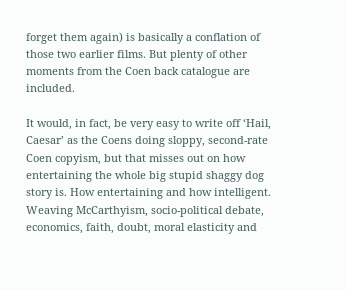forget them again) is basically a conflation of those two earlier films. But plenty of other moments from the Coen back catalogue are included.

It would, in fact, be very easy to write off ‘Hail, Caesar’ as the Coens doing sloppy, second-rate Coen copyism, but that misses out on how entertaining the whole big stupid shaggy dog story is. How entertaining and how intelligent. Weaving McCarthyism, socio-political debate, economics, faith, doubt, moral elasticity and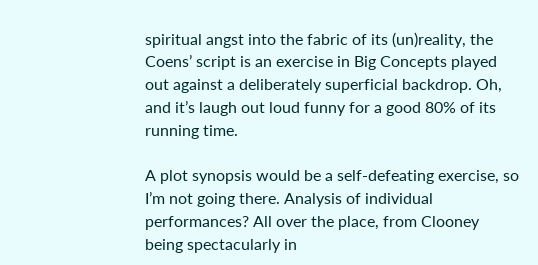spiritual angst into the fabric of its (un)reality, the Coens’ script is an exercise in Big Concepts played out against a deliberately superficial backdrop. Oh, and it’s laugh out loud funny for a good 80% of its running time.

A plot synopsis would be a self-defeating exercise, so I’m not going there. Analysis of individual performances? All over the place, from Clooney being spectacularly in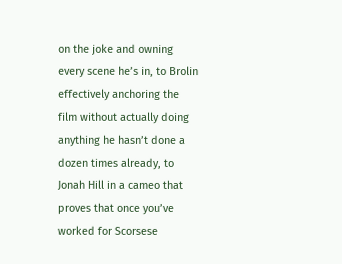on the joke and owning every scene he’s in, to Brolin effectively anchoring the film without actually doing anything he hasn’t done a dozen times already, to Jonah Hill in a cameo that proves that once you’ve worked for Scorsese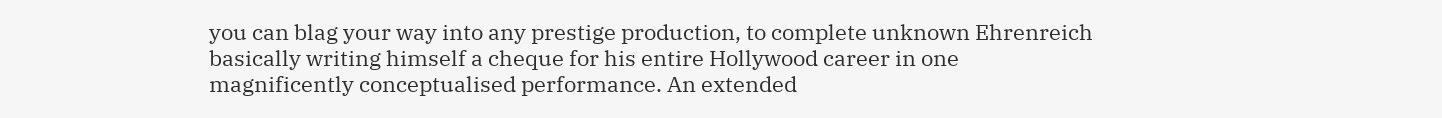you can blag your way into any prestige production, to complete unknown Ehrenreich basically writing himself a cheque for his entire Hollywood career in one magnificently conceptualised performance. An extended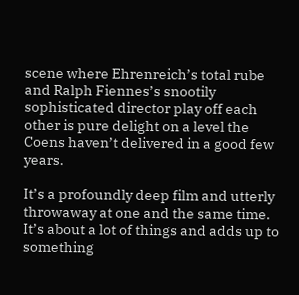scene where Ehrenreich’s total rube and Ralph Fiennes’s snootily sophisticated director play off each other is pure delight on a level the Coens haven’t delivered in a good few years.

It’s a profoundly deep film and utterly throwaway at one and the same time. It’s about a lot of things and adds up to something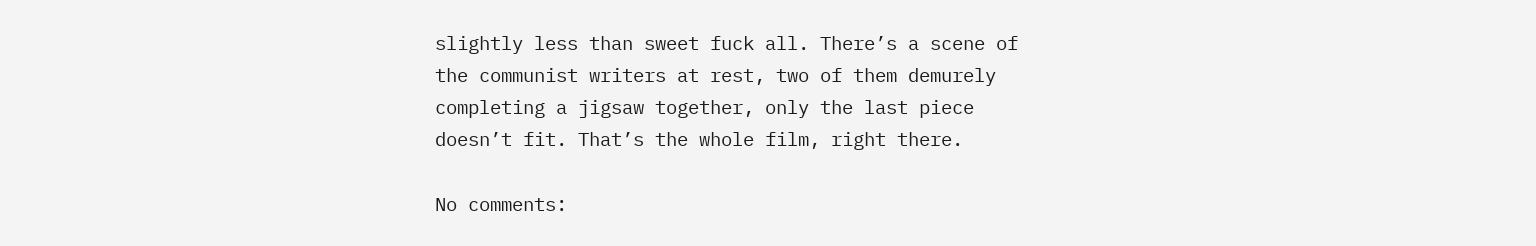slightly less than sweet fuck all. There’s a scene of the communist writers at rest, two of them demurely completing a jigsaw together, only the last piece doesn’t fit. That’s the whole film, right there.

No comments: